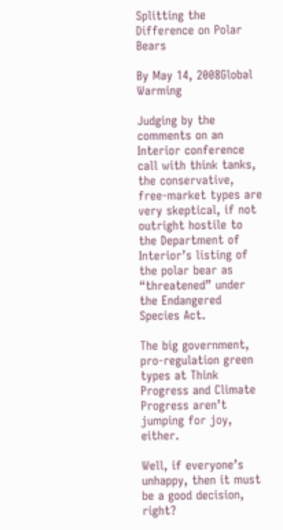Splitting the Difference on Polar Bears

By May 14, 2008Global Warming

Judging by the comments on an Interior conference call with think tanks, the conservative, free-market types are very skeptical, if not outright hostile to the Department of Interior’s listing of the polar bear as “threatened” under the Endangered Species Act.

The big government, pro-regulation green types at Think Progress and Climate Progress aren’t jumping for joy, either.

Well, if everyone’s unhappy, then it must be a good decision, right?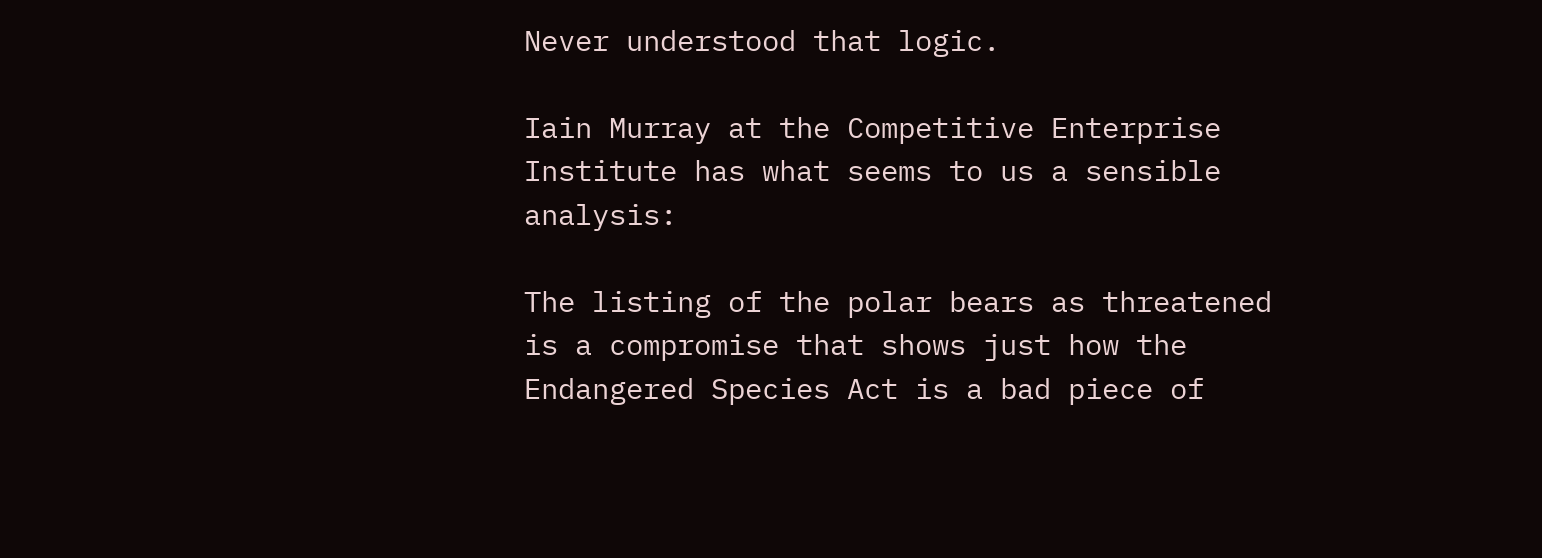Never understood that logic.

Iain Murray at the Competitive Enterprise Institute has what seems to us a sensible analysis:

The listing of the polar bears as threatened is a compromise that shows just how the Endangered Species Act is a bad piece of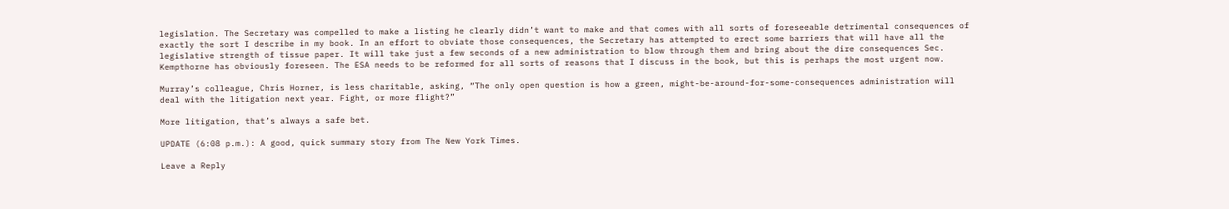legislation. The Secretary was compelled to make a listing he clearly didn’t want to make and that comes with all sorts of foreseeable detrimental consequences of exactly the sort I describe in my book. In an effort to obviate those consequences, the Secretary has attempted to erect some barriers that will have all the legislative strength of tissue paper. It will take just a few seconds of a new administration to blow through them and bring about the dire consequences Sec. Kempthorne has obviously foreseen. The ESA needs to be reformed for all sorts of reasons that I discuss in the book, but this is perhaps the most urgent now.

Murray’s colleague, Chris Horner, is less charitable, asking, “The only open question is how a green, might-be-around-for-some-consequences administration will deal with the litigation next year. Fight, or more flight?”

More litigation, that’s always a safe bet.

UPDATE (6:08 p.m.): A good, quick summary story from The New York Times.

Leave a Reply